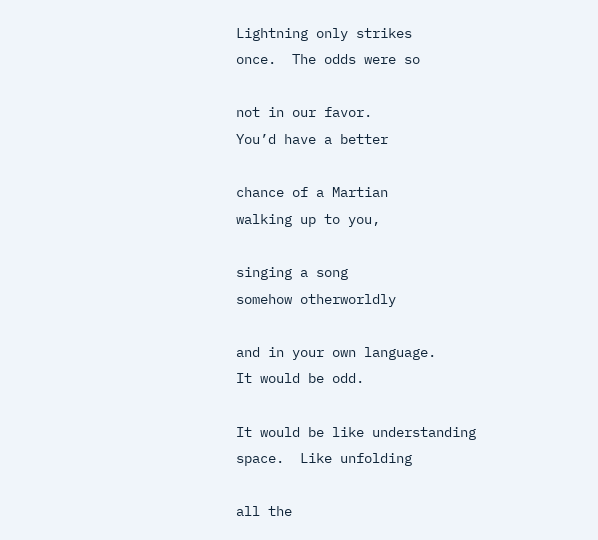Lightning only strikes
once.  The odds were so

not in our favor.
You’d have a better

chance of a Martian
walking up to you,

singing a song
somehow otherworldly

and in your own language.
It would be odd.

It would be like understanding
space.  Like unfolding

all the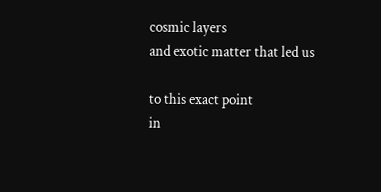cosmic layers
and exotic matter that led us

to this exact point
in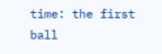time: the first ball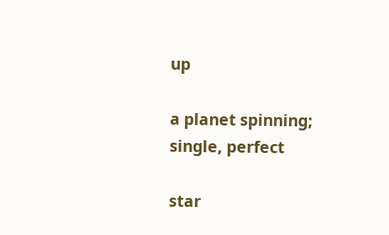up

a planet spinning;
single, perfect

star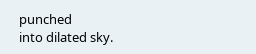punched
into dilated sky.